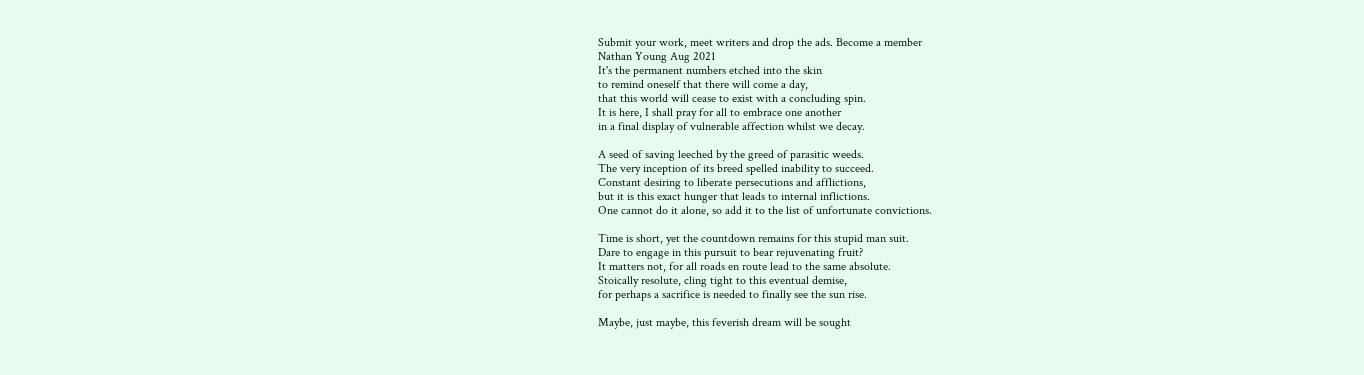Submit your work, meet writers and drop the ads. Become a member
Nathan Young Aug 2021
It's the permanent numbers etched into the skin
to remind oneself that there will come a day,
that this world will cease to exist with a concluding spin.
It is here, I shall pray for all to embrace one another
in a final display of vulnerable affection whilst we decay.

A seed of saving leeched by the greed of parasitic weeds.
The very inception of its breed spelled inability to succeed.
Constant desiring to liberate persecutions and afflictions,
but it is this exact hunger that leads to internal inflictions.
One cannot do it alone, so add it to the list of unfortunate convictions.

Time is short, yet the countdown remains for this stupid man suit.
Dare to engage in this pursuit to bear rejuvenating fruit?
It matters not, for all roads en route lead to the same absolute.
Stoically resolute, cling tight to this eventual demise,
for perhaps a sacrifice is needed to finally see the sun rise.

Maybe, just maybe, this feverish dream will be sought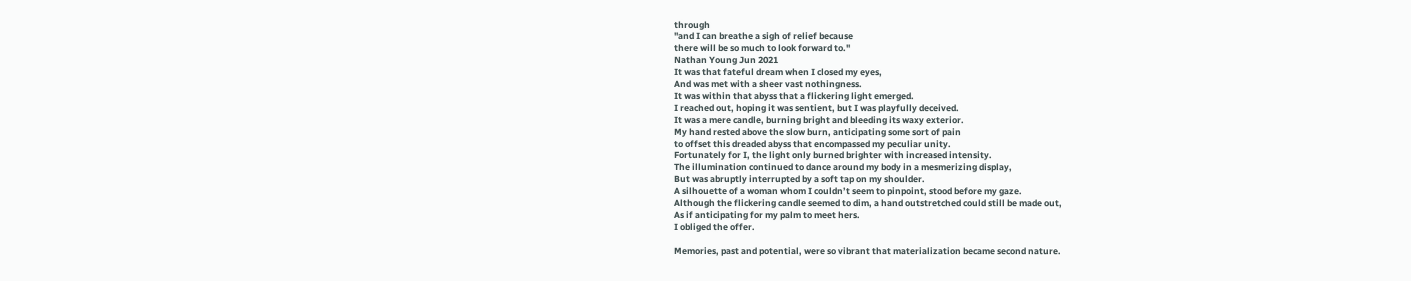through
"and I can breathe a sigh of relief because
there will be so much to look forward to."
Nathan Young Jun 2021
It was that fateful dream when I closed my eyes,
And was met with a sheer vast nothingness.
It was within that abyss that a flickering light emerged.
I reached out, hoping it was sentient, but I was playfully deceived.
It was a mere candle, burning bright and bleeding its waxy exterior.
My hand rested above the slow burn, anticipating some sort of pain
to offset this dreaded abyss that encompassed my peculiar unity.
Fortunately for I, the light only burned brighter with increased intensity.
The illumination continued to dance around my body in a mesmerizing display,
But was abruptly interrupted by a soft tap on my shoulder.
A silhouette of a woman whom I couldn’t seem to pinpoint, stood before my gaze.
Although the flickering candle seemed to dim, a hand outstretched could still be made out,
As if anticipating for my palm to meet hers.
I obliged the offer.

Memories, past and potential, were so vibrant that materialization became second nature.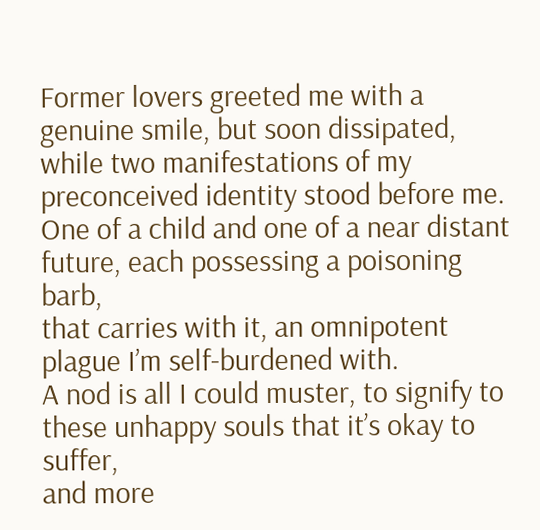Former lovers greeted me with a genuine smile, but soon dissipated,
while two manifestations of my preconceived identity stood before me.
One of a child and one of a near distant future, each possessing a poisoning barb,
that carries with it, an omnipotent plague I’m self-burdened with.
A nod is all I could muster, to signify to these unhappy souls that it’s okay to suffer,
and more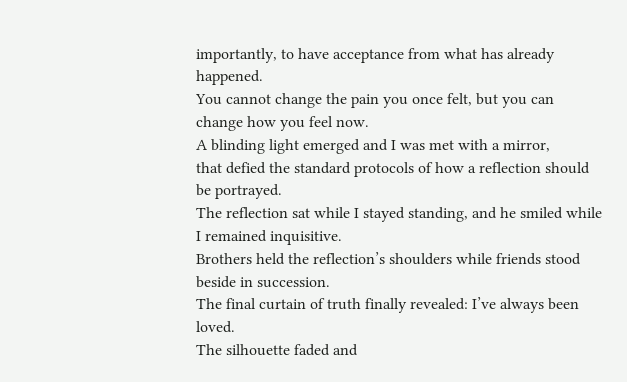importantly, to have acceptance from what has already happened.
You cannot change the pain you once felt, but you can change how you feel now.
A blinding light emerged and I was met with a mirror,
that defied the standard protocols of how a reflection should be portrayed.
The reflection sat while I stayed standing, and he smiled while I remained inquisitive.
Brothers held the reflection’s shoulders while friends stood beside in succession.
The final curtain of truth finally revealed: I’ve always been loved.
The silhouette faded and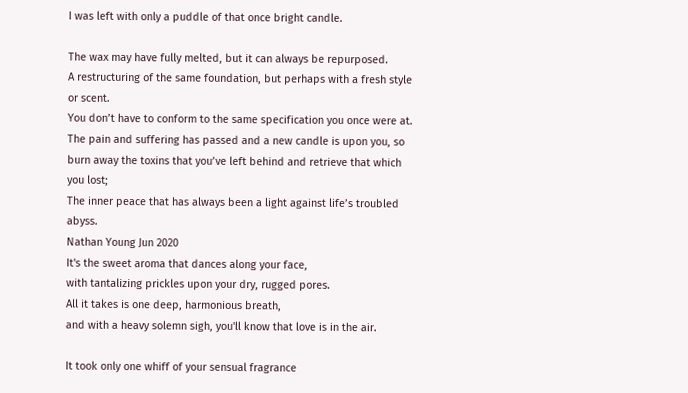I was left with only a puddle of that once bright candle.

The wax may have fully melted, but it can always be repurposed.
A restructuring of the same foundation, but perhaps with a fresh style or scent.
You don’t have to conform to the same specification you once were at.
The pain and suffering has passed and a new candle is upon you, so
burn away the toxins that you’ve left behind and retrieve that which you lost;
The inner peace that has always been a light against life’s troubled abyss.
Nathan Young Jun 2020
It's the sweet aroma that dances along your face,
with tantalizing prickles upon your dry, rugged pores.
All it takes is one deep, harmonious breath,
and with a heavy solemn sigh, you'll know that love is in the air.

It took only one whiff of your sensual fragrance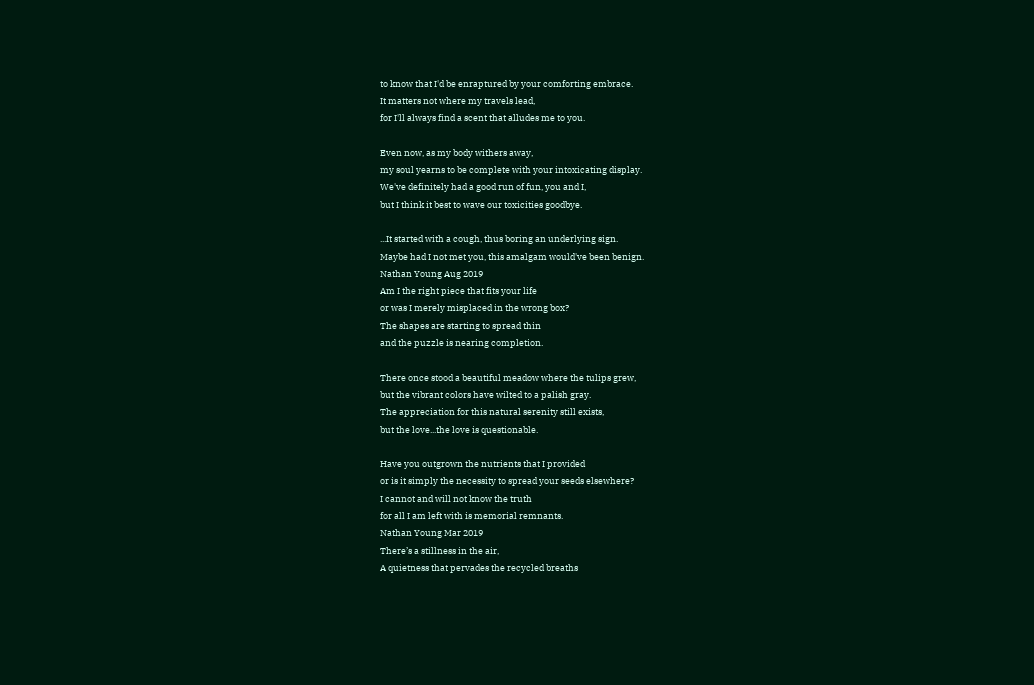to know that I'd be enraptured by your comforting embrace.
It matters not where my travels lead,
for I'll always find a scent that alludes me to you.

Even now, as my body withers away,
my soul yearns to be complete with your intoxicating display.
We've definitely had a good run of fun, you and I,
but I think it best to wave our toxicities goodbye.

...It started with a cough, thus boring an underlying sign.
Maybe had I not met you, this amalgam would've been benign.
Nathan Young Aug 2019
Am I the right piece that fits your life
or was I merely misplaced in the wrong box?
The shapes are starting to spread thin
and the puzzle is nearing completion.

There once stood a beautiful meadow where the tulips grew,
but the vibrant colors have wilted to a palish gray.
The appreciation for this natural serenity still exists,
but the love...the love is questionable.

Have you outgrown the nutrients that I provided
or is it simply the necessity to spread your seeds elsewhere?
I cannot and will not know the truth
for all I am left with is memorial remnants.
Nathan Young Mar 2019
There’s a stillness in the air,
A quietness that pervades the recycled breaths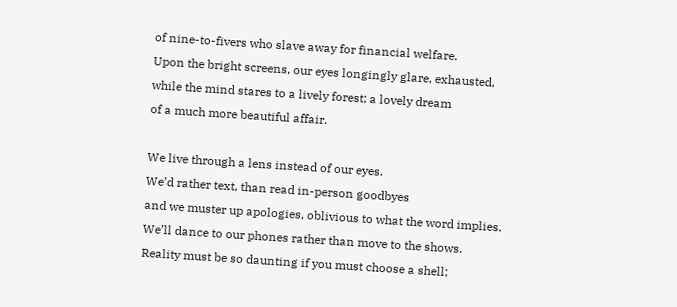of nine-to-fivers who slave away for financial welfare.
Upon the bright screens, our eyes longingly glare, exhausted,
while the mind stares to a lively forest; a lovely dream
of a much more beautiful affair.

We live through a lens instead of our eyes.
We’d rather text, than read in-person goodbyes
and we muster up apologies, oblivious to what the word implies.
We’ll dance to our phones rather than move to the shows.
Reality must be so daunting if you must choose a shell;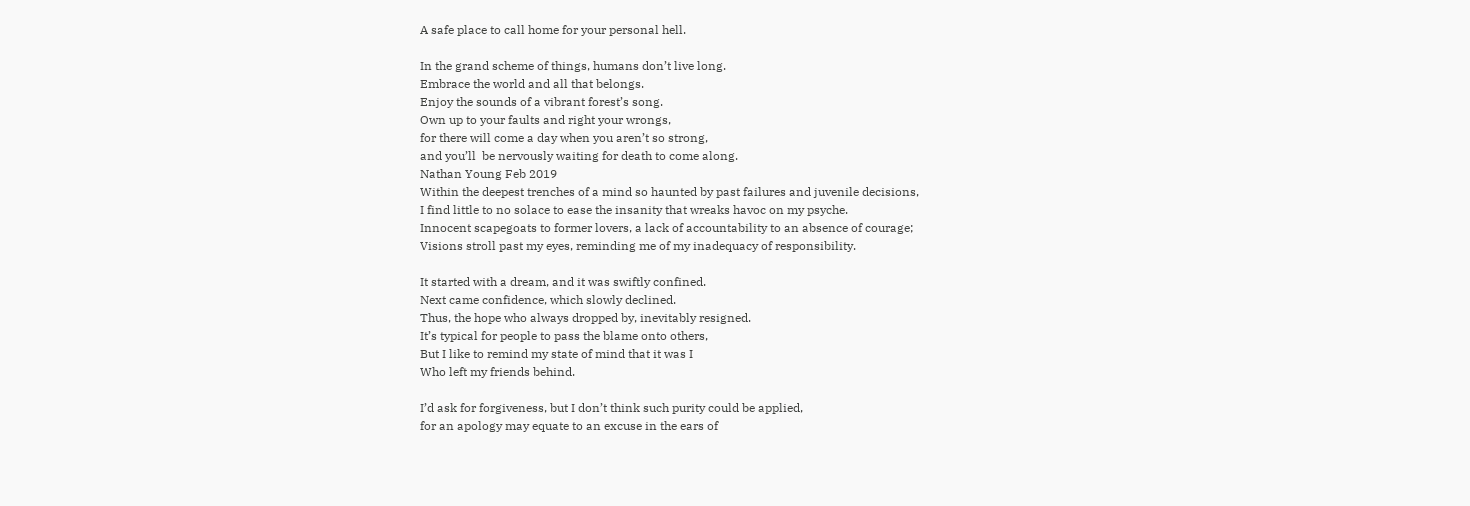A safe place to call home for your personal hell.

In the grand scheme of things, humans don’t live long.
Embrace the world and all that belongs.
Enjoy the sounds of a vibrant forest’s song.
Own up to your faults and right your wrongs,
for there will come a day when you aren’t so strong,
and you’ll  be nervously waiting for death to come along.
Nathan Young Feb 2019
Within the deepest trenches of a mind so haunted by past failures and juvenile decisions,
I find little to no solace to ease the insanity that wreaks havoc on my psyche.
Innocent scapegoats to former lovers, a lack of accountability to an absence of courage;
Visions stroll past my eyes, reminding me of my inadequacy of responsibility.

It started with a dream, and it was swiftly confined.
Next came confidence, which slowly declined.
Thus, the hope who always dropped by, inevitably resigned.
It’s typical for people to pass the blame onto others,
But I like to remind my state of mind that it was I
Who left my friends behind.

I’d ask for forgiveness, but I don’t think such purity could be applied,
for an apology may equate to an excuse in the ears of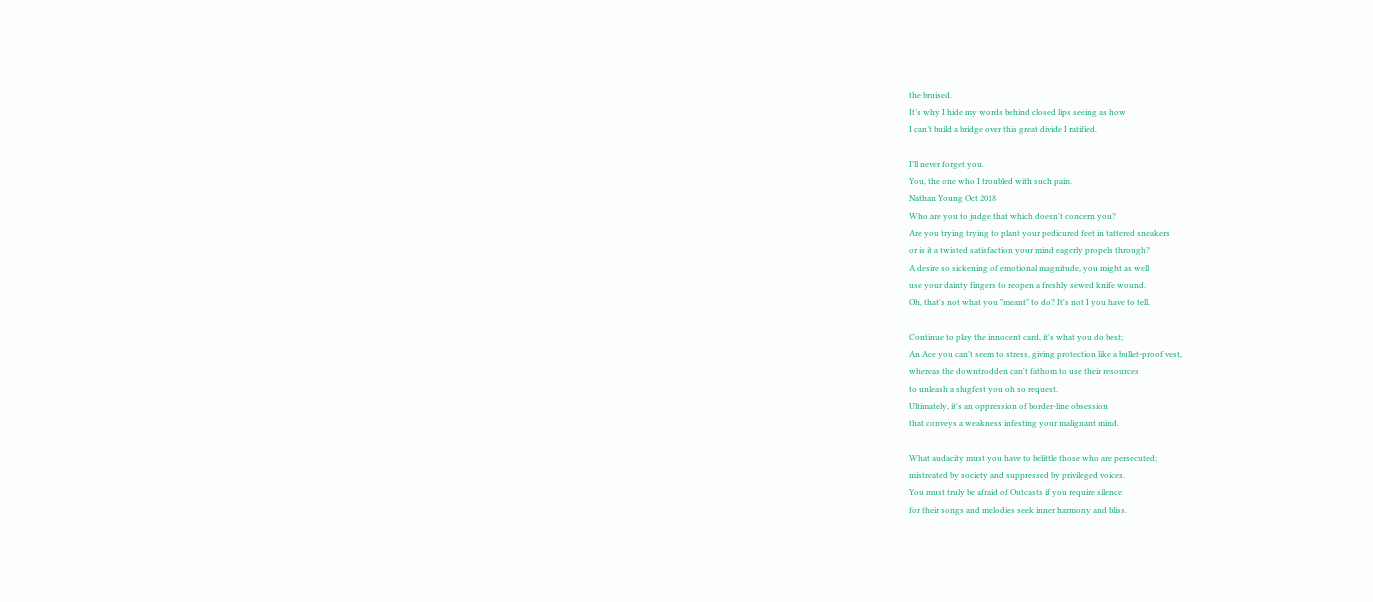the bruised.
It’s why I hide my words behind closed lips seeing as how
I can’t build a bridge over this great divide I ratified.

I’ll never forget you.
You, the one who I troubled with such pain.
Nathan Young Oct 2018
Who are you to judge that which doesn't concern you?
Are you trying trying to plant your pedicured feet in tattered sneakers
or is it a twisted satisfaction your mind eagerly propels through?
A desire so sickening of emotional magnitude, you might as well
use your dainty fingers to reopen a freshly sewed knife wound.
Oh, that's not what you "meant" to do? It's not I you have to tell.

Continue to play the innocent card, it's what you do best;
An Ace you can't seem to stress, giving protection like a bullet-proof vest,
whereas the downtrodden can't fathom to use their resources
to unleash a slugfest you oh so request.
Ultimately, it's an oppression of border-line obsession
that conveys a weakness infesting your malignant mind.

What audacity must you have to belittle those who are persecuted;
mistreated by society and suppressed by privileged voices.
You must truly be afraid of Outcasts if you require silence
for their songs and melodies seek inner harmony and bliss.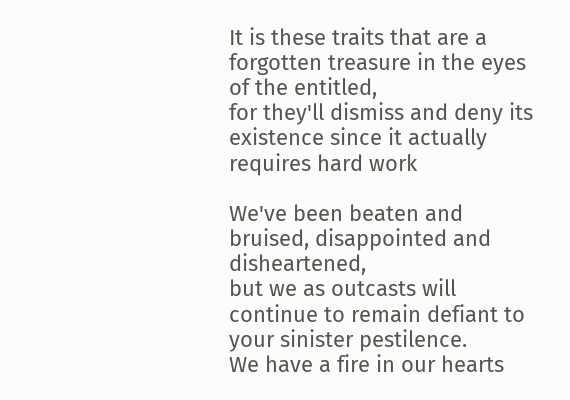It is these traits that are a forgotten treasure in the eyes of the entitled,
for they'll dismiss and deny its existence since it actually requires hard work

We've been beaten and bruised, disappointed and disheartened,
but we as outcasts will continue to remain defiant to your sinister pestilence.
We have a fire in our hearts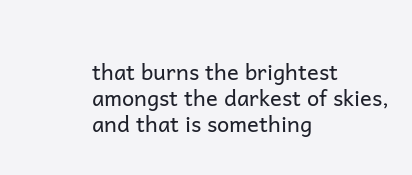that burns the brightest amongst the darkest of skies,
and that is something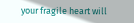your fragile heart will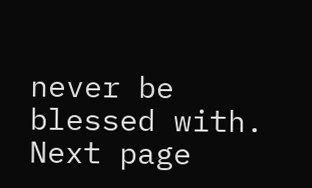never be blessed with.
Next page